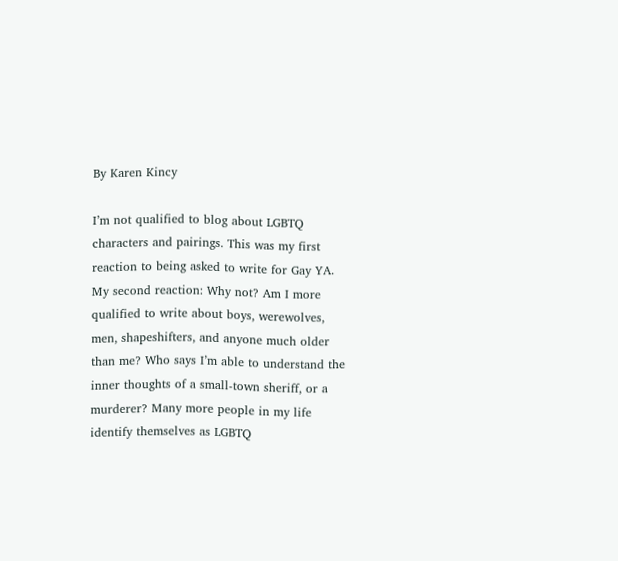By Karen Kincy

I’m not qualified to blog about LGBTQ characters and pairings. This was my first reaction to being asked to write for Gay YA. My second reaction: Why not? Am I more qualified to write about boys, werewolves, men, shapeshifters, and anyone much older than me? Who says I’m able to understand the inner thoughts of a small-town sheriff, or a murderer? Many more people in my life identify themselves as LGBTQ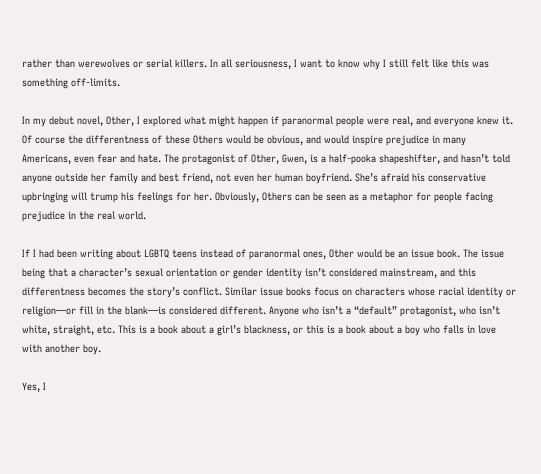rather than werewolves or serial killers. In all seriousness, I want to know why I still felt like this was something off-limits.

In my debut novel, Other, I explored what might happen if paranormal people were real, and everyone knew it. Of course the differentness of these Others would be obvious, and would inspire prejudice in many Americans, even fear and hate. The protagonist of Other, Gwen, is a half-pooka shapeshifter, and hasn’t told anyone outside her family and best friend, not even her human boyfriend. She’s afraid his conservative upbringing will trump his feelings for her. Obviously, Others can be seen as a metaphor for people facing prejudice in the real world.

If I had been writing about LGBTQ teens instead of paranormal ones, Other would be an issue book. The issue being that a character’s sexual orientation or gender identity isn’t considered mainstream, and this differentness becomes the story’s conflict. Similar issue books focus on characters whose racial identity or religion—or fill in the blank—is considered different. Anyone who isn’t a “default” protagonist, who isn’t white, straight, etc. This is a book about a girl’s blackness, or this is a book about a boy who falls in love with another boy.

Yes, I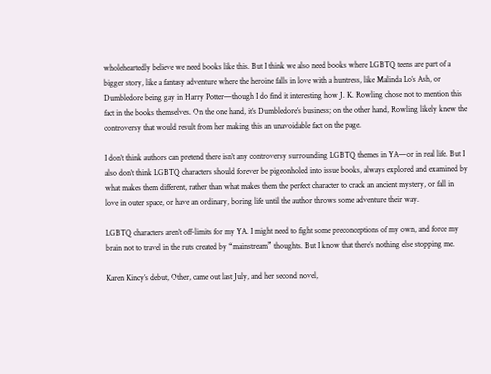wholeheartedly believe we need books like this. But I think we also need books where LGBTQ teens are part of a bigger story, like a fantasy adventure where the heroine falls in love with a huntress, like Malinda Lo’s Ash, or Dumbledore being gay in Harry Potter—though I do find it interesting how J. K. Rowling chose not to mention this fact in the books themselves. On the one hand, it’s Dumbledore’s business; on the other hand, Rowling likely knew the controversy that would result from her making this an unavoidable fact on the page.

I don’t think authors can pretend there isn’t any controversy surrounding LGBTQ themes in YA—or in real life. But I also don’t think LGBTQ characters should forever be pigeonholed into issue books, always explored and examined by what makes them different, rather than what makes them the perfect character to crack an ancient mystery, or fall in love in outer space, or have an ordinary, boring life until the author throws some adventure their way.

LGBTQ characters aren’t off-limits for my YA. I might need to fight some preconceptions of my own, and force my brain not to travel in the ruts created by “mainstream” thoughts. But I know that there’s nothing else stopping me.

Karen Kincy’s debut, Other, came out last July, and her second novel,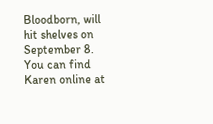Bloodborn, will hit shelves on September 8. You can find Karen online at